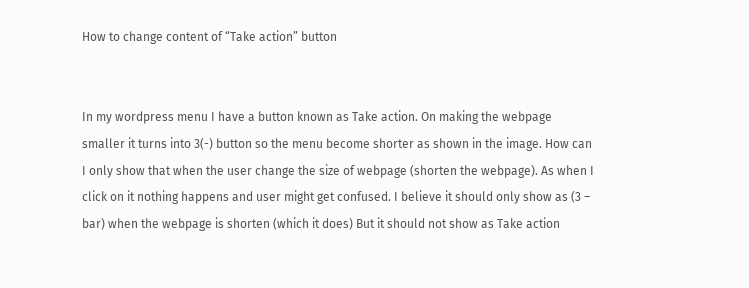How to change content of “Take action” button


In my wordpress menu I have a button known as Take action. On making the webpage smaller it turns into 3(-) button so the menu become shorter as shown in the image. How can I only show that when the user change the size of webpage (shorten the webpage). As when I click on it nothing happens and user might get confused. I believe it should only show as (3 – bar) when the webpage is shorten (which it does) But it should not show as Take action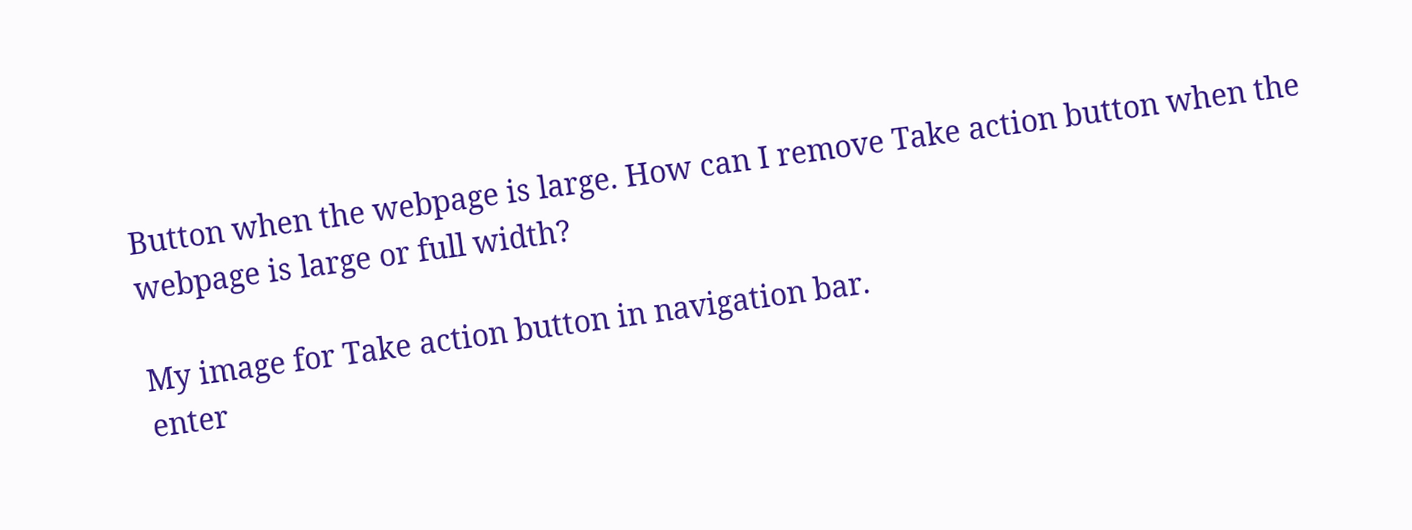Button when the webpage is large. How can I remove Take action button when the webpage is large or full width?

My image for Take action button in navigation bar.
enter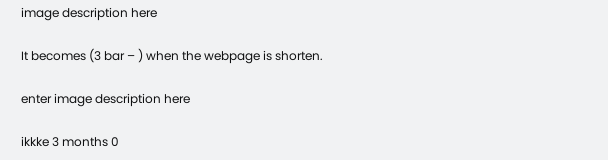image description here

It becomes (3 bar – ) when the webpage is shorten.

enter image description here

ikkke 3 months 0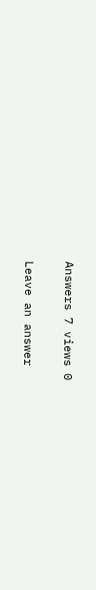Answers 7 views 0

Leave an answer